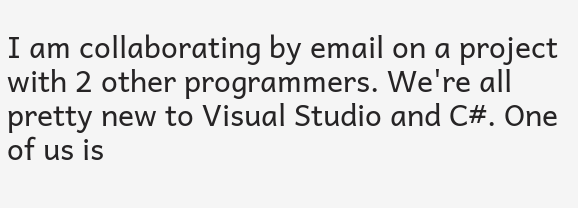I am collaborating by email on a project with 2 other programmers. We're all pretty new to Visual Studio and C#. One of us is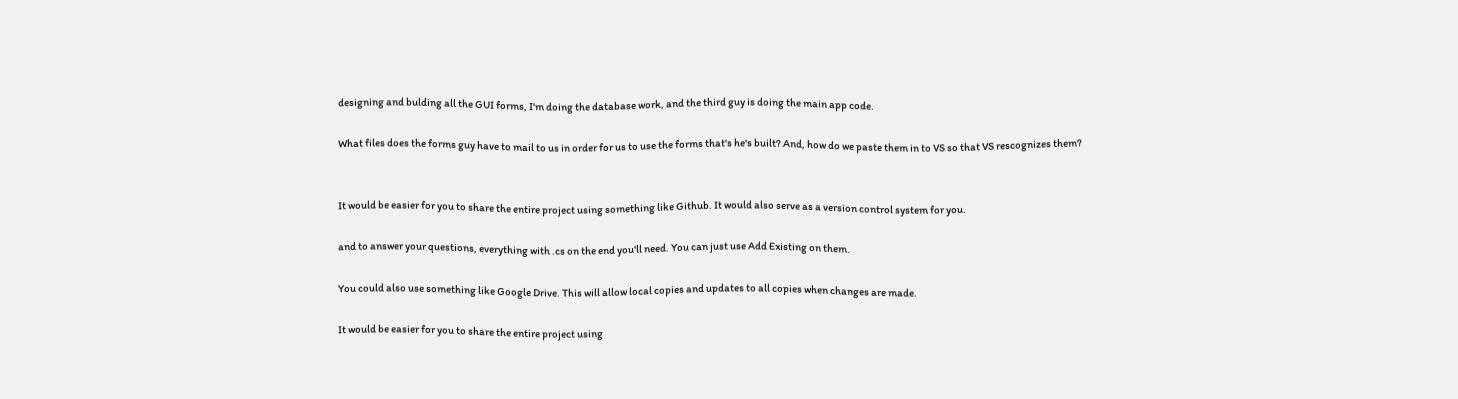designing and bulding all the GUI forms, I'm doing the database work, and the third guy is doing the main app code.

What files does the forms guy have to mail to us in order for us to use the forms that's he's built? And, how do we paste them in to VS so that VS rescognizes them?


It would be easier for you to share the entire project using something like Github. It would also serve as a version control system for you.

and to answer your questions, everything with .cs on the end you'll need. You can just use Add Existing on them.

You could also use something like Google Drive. This will allow local copies and updates to all copies when changes are made.

It would be easier for you to share the entire project using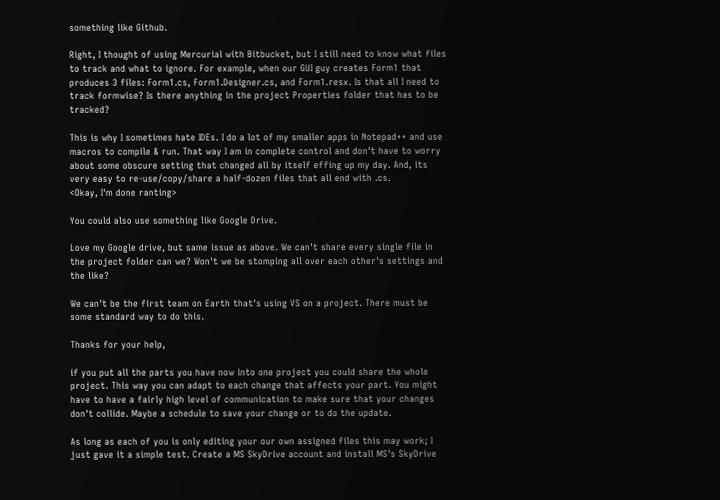something like Github.

Right, I thought of using Mercurial with Bitbucket, but I still need to know what files to track and what to ignore. For example, when our GUI guy creates Form1 that produces 3 files: Form1.cs, Form1.Designer.cs, and Form1.resx. Is that all I need to track formwise? Is there anything in the project Properties folder that has to be tracked?

This is why I sometimes hate IDEs. I do a lot of my smaller apps in Notepad++ and use macros to compile & run. That way I am in complete control and don't have to worry about some obscure setting that changed all by itself effing up my day. And, its very easy to re-use/copy/share a half-dozen files that all end with .cs.
<Okay, I'm done ranting>

You could also use something like Google Drive.

Love my Google drive, but same issue as above. We can't share every single file in the project folder can we? Won't we be stomping all over each other's settings and the like?

We can't be the first team on Earth that's using VS on a project. There must be some standard way to do this.

Thanks for your help,

if you put all the parts you have now into one project you could share the whole project. This way you can adapt to each change that affects your part. You might have to have a fairly high level of communication to make sure that your changes don't collide. Maybe a schedule to save your change or to do the update.

As long as each of you is only editing your our own assigned files this may work; I just gave it a simple test. Create a MS SkyDrive account and install MS's SkyDrive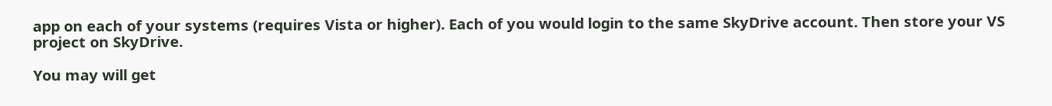app on each of your systems (requires Vista or higher). Each of you would login to the same SkyDrive account. Then store your VS project on SkyDrive.

You may will get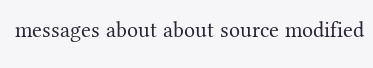messages about about source modified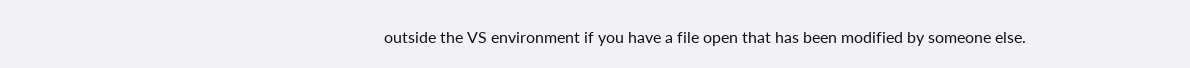outside the VS environment if you have a file open that has been modified by someone else.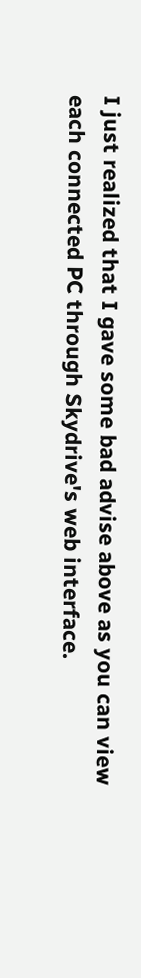I just realized that I gave some bad advise above as you can view each connected PC through Skydrive's web interface.